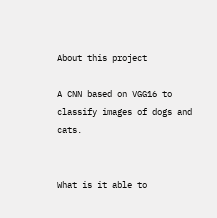About this project

A CNN based on VGG16 to classify images of dogs and cats.


What is it able to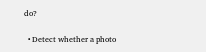do?

  • Detect whether a photo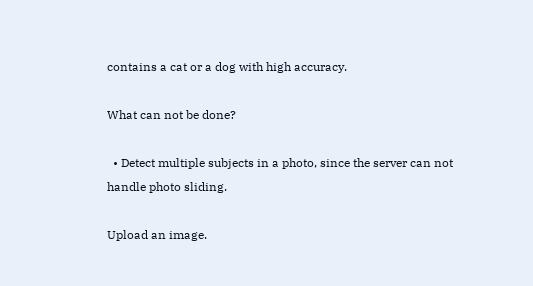contains a cat or a dog with high accuracy.

What can not be done?

  • Detect multiple subjects in a photo, since the server can not handle photo sliding.

Upload an image.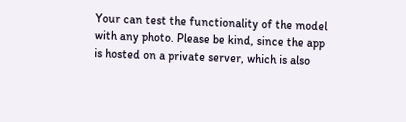Your can test the functionality of the model with any photo. Please be kind, since the app is hosted on a private server, which is also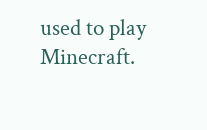used to play Minecraft.